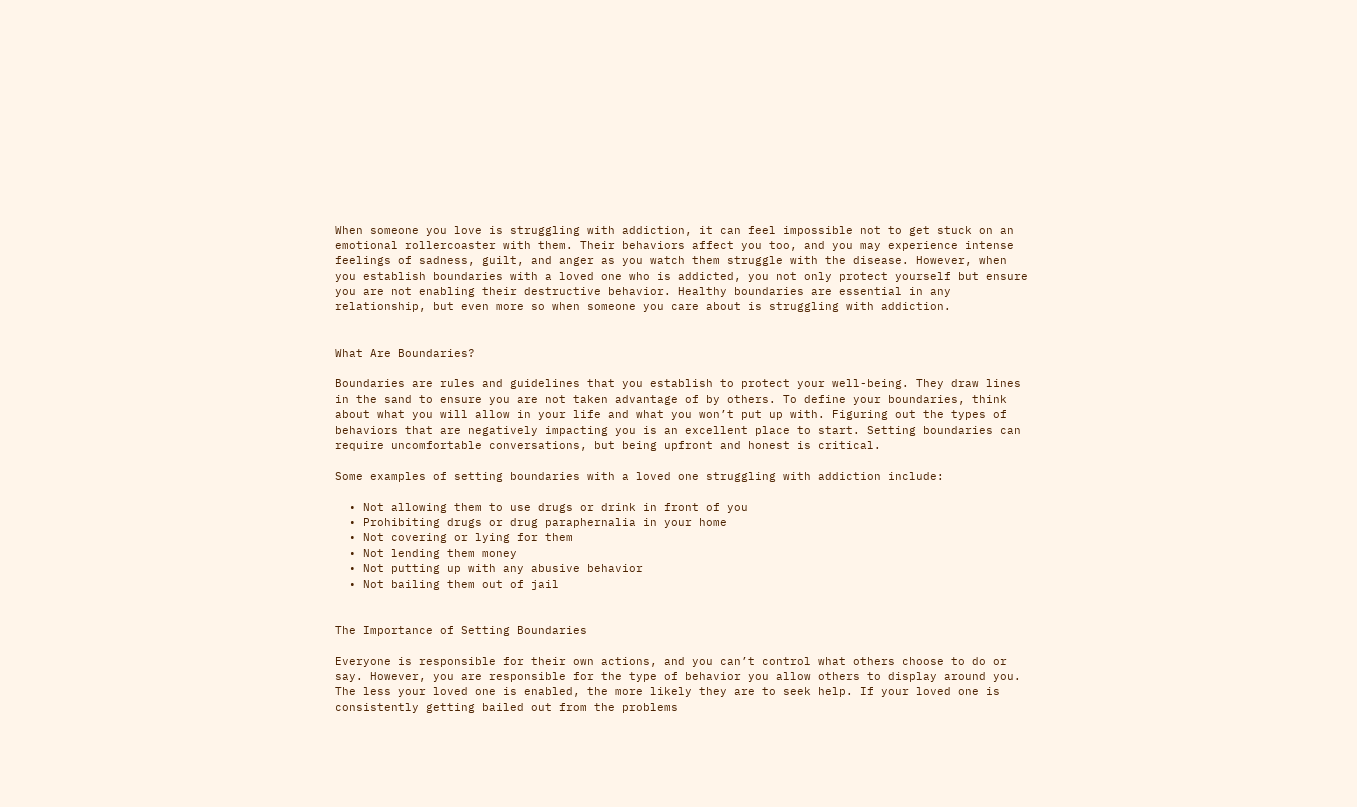When someone you love is struggling with addiction, it can feel impossible not to get stuck on an emotional rollercoaster with them. Their behaviors affect you too, and you may experience intense feelings of sadness, guilt, and anger as you watch them struggle with the disease. However, when you establish boundaries with a loved one who is addicted, you not only protect yourself but ensure you are not enabling their destructive behavior. Healthy boundaries are essential in any relationship, but even more so when someone you care about is struggling with addiction.


What Are Boundaries?

Boundaries are rules and guidelines that you establish to protect your well-being. They draw lines in the sand to ensure you are not taken advantage of by others. To define your boundaries, think about what you will allow in your life and what you won’t put up with. Figuring out the types of behaviors that are negatively impacting you is an excellent place to start. Setting boundaries can require uncomfortable conversations, but being upfront and honest is critical.

Some examples of setting boundaries with a loved one struggling with addiction include:

  • Not allowing them to use drugs or drink in front of you
  • Prohibiting drugs or drug paraphernalia in your home
  • Not covering or lying for them
  • Not lending them money
  • Not putting up with any abusive behavior
  • Not bailing them out of jail


The Importance of Setting Boundaries

Everyone is responsible for their own actions, and you can’t control what others choose to do or say. However, you are responsible for the type of behavior you allow others to display around you. The less your loved one is enabled, the more likely they are to seek help. If your loved one is consistently getting bailed out from the problems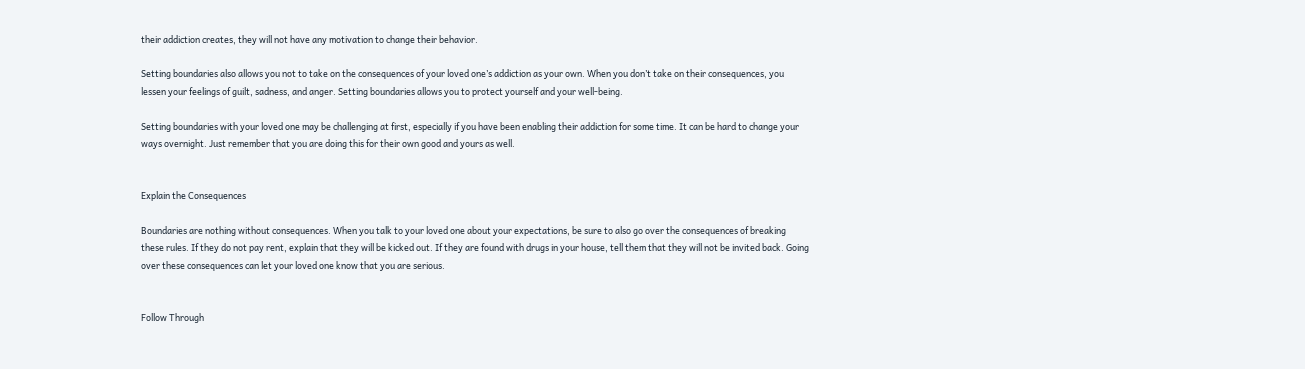their addiction creates, they will not have any motivation to change their behavior.

Setting boundaries also allows you not to take on the consequences of your loved one’s addiction as your own. When you don’t take on their consequences, you lessen your feelings of guilt, sadness, and anger. Setting boundaries allows you to protect yourself and your well-being.

Setting boundaries with your loved one may be challenging at first, especially if you have been enabling their addiction for some time. It can be hard to change your ways overnight. Just remember that you are doing this for their own good and yours as well.


Explain the Consequences

Boundaries are nothing without consequences. When you talk to your loved one about your expectations, be sure to also go over the consequences of breaking these rules. If they do not pay rent, explain that they will be kicked out. If they are found with drugs in your house, tell them that they will not be invited back. Going over these consequences can let your loved one know that you are serious.


Follow Through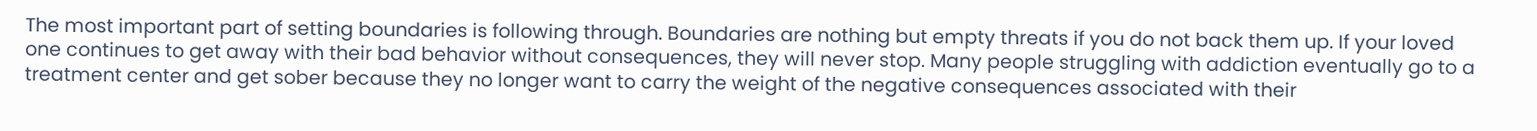The most important part of setting boundaries is following through. Boundaries are nothing but empty threats if you do not back them up. If your loved one continues to get away with their bad behavior without consequences, they will never stop. Many people struggling with addiction eventually go to a treatment center and get sober because they no longer want to carry the weight of the negative consequences associated with their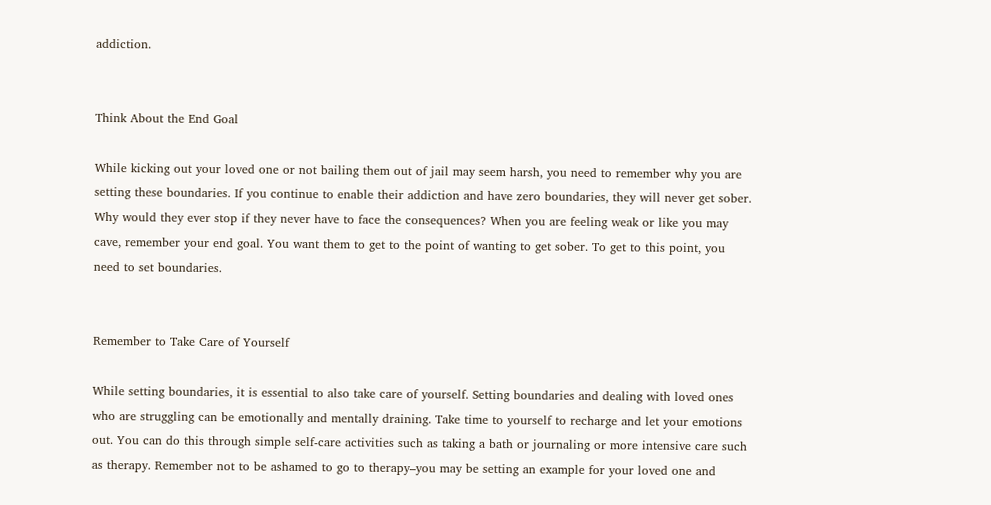addiction.


Think About the End Goal

While kicking out your loved one or not bailing them out of jail may seem harsh, you need to remember why you are setting these boundaries. If you continue to enable their addiction and have zero boundaries, they will never get sober. Why would they ever stop if they never have to face the consequences? When you are feeling weak or like you may cave, remember your end goal. You want them to get to the point of wanting to get sober. To get to this point, you need to set boundaries.


Remember to Take Care of Yourself

While setting boundaries, it is essential to also take care of yourself. Setting boundaries and dealing with loved ones who are struggling can be emotionally and mentally draining. Take time to yourself to recharge and let your emotions out. You can do this through simple self-care activities such as taking a bath or journaling or more intensive care such as therapy. Remember not to be ashamed to go to therapy–you may be setting an example for your loved one and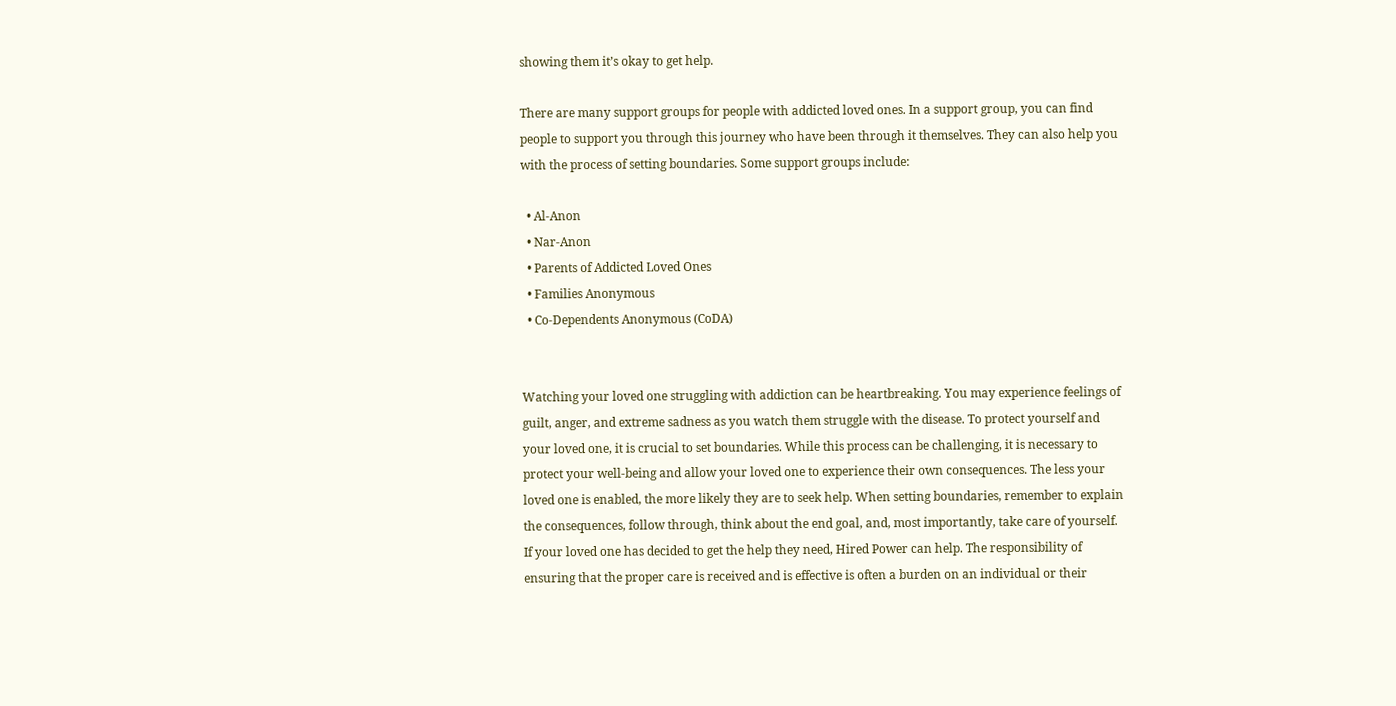showing them it’s okay to get help.

There are many support groups for people with addicted loved ones. In a support group, you can find people to support you through this journey who have been through it themselves. They can also help you with the process of setting boundaries. Some support groups include:

  • Al-Anon
  • Nar-Anon
  • Parents of Addicted Loved Ones
  • Families Anonymous
  • Co-Dependents Anonymous (CoDA)


Watching your loved one struggling with addiction can be heartbreaking. You may experience feelings of guilt, anger, and extreme sadness as you watch them struggle with the disease. To protect yourself and your loved one, it is crucial to set boundaries. While this process can be challenging, it is necessary to protect your well-being and allow your loved one to experience their own consequences. The less your loved one is enabled, the more likely they are to seek help. When setting boundaries, remember to explain the consequences, follow through, think about the end goal, and, most importantly, take care of yourself. If your loved one has decided to get the help they need, Hired Power can help. The responsibility of ensuring that the proper care is received and is effective is often a burden on an individual or their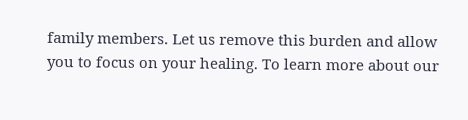family members. Let us remove this burden and allow you to focus on your healing. To learn more about our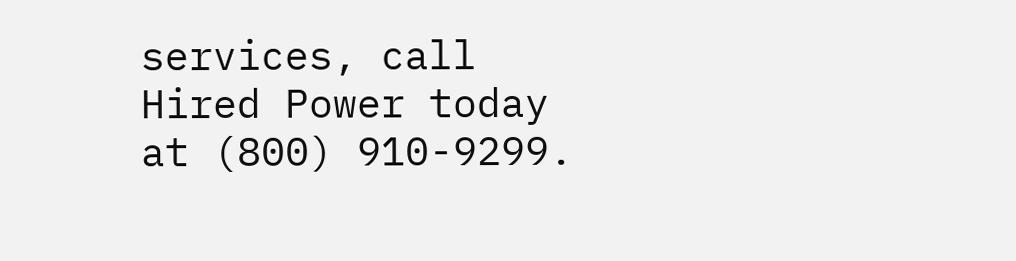services, call Hired Power today at (800) 910-9299.